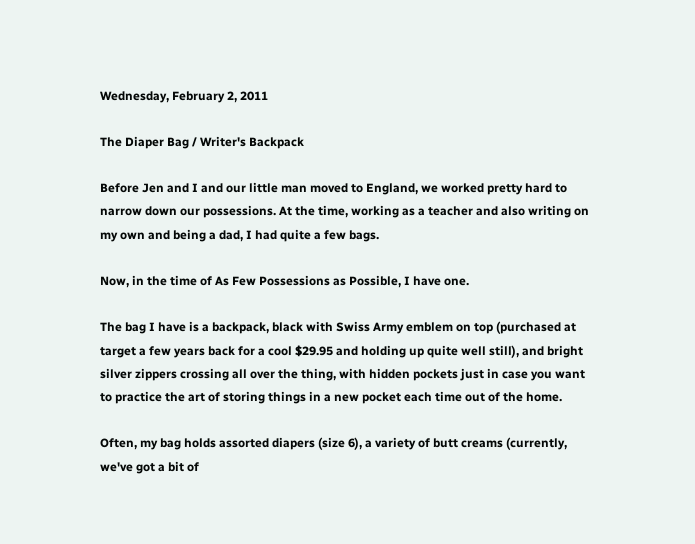Wednesday, February 2, 2011

The Diaper Bag / Writer's Backpack

Before Jen and I and our little man moved to England, we worked pretty hard to narrow down our possessions. At the time, working as a teacher and also writing on my own and being a dad, I had quite a few bags.

Now, in the time of As Few Possessions as Possible, I have one.

The bag I have is a backpack, black with Swiss Army emblem on top (purchased at target a few years back for a cool $29.95 and holding up quite well still), and bright silver zippers crossing all over the thing, with hidden pockets just in case you want to practice the art of storing things in a new pocket each time out of the home.

Often, my bag holds assorted diapers (size 6), a variety of butt creams (currently, we've got a bit of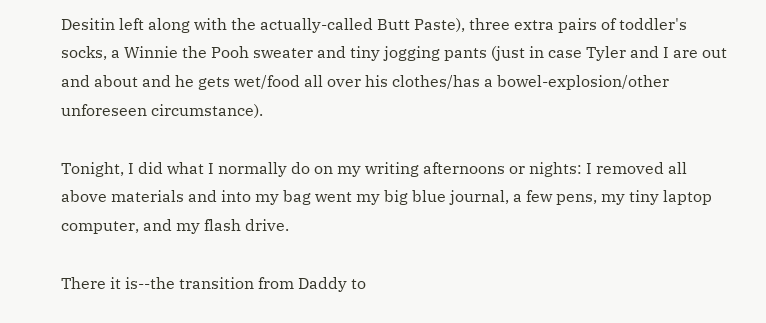Desitin left along with the actually-called Butt Paste), three extra pairs of toddler's socks, a Winnie the Pooh sweater and tiny jogging pants (just in case Tyler and I are out and about and he gets wet/food all over his clothes/has a bowel-explosion/other unforeseen circumstance).

Tonight, I did what I normally do on my writing afternoons or nights: I removed all above materials and into my bag went my big blue journal, a few pens, my tiny laptop computer, and my flash drive.

There it is--the transition from Daddy to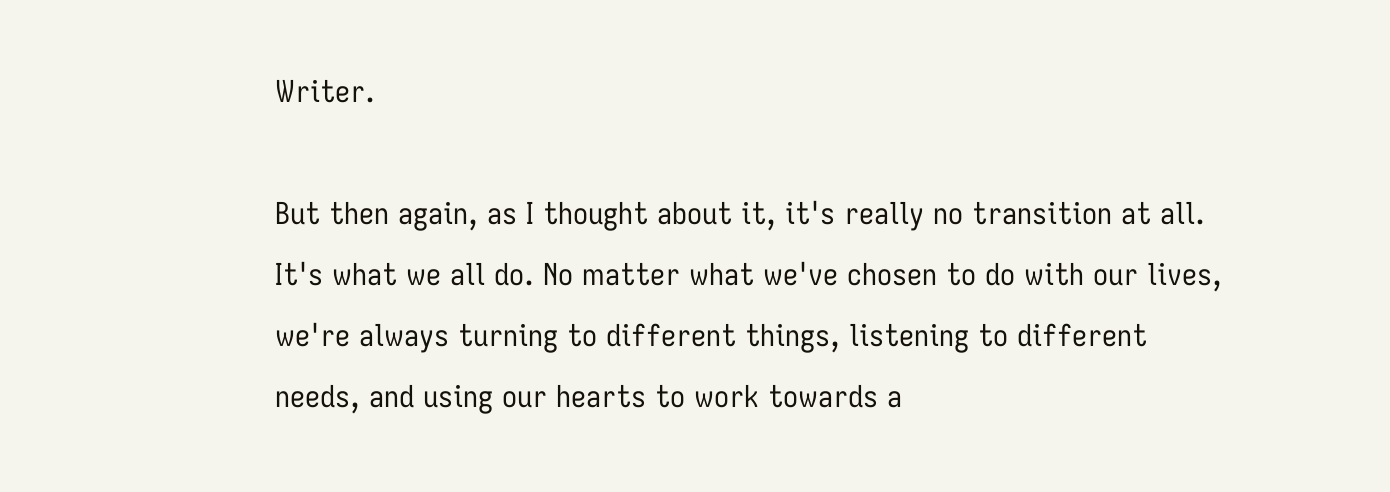Writer.

But then again, as I thought about it, it's really no transition at all. It's what we all do. No matter what we've chosen to do with our lives, we're always turning to different things, listening to different needs, and using our hearts to work towards a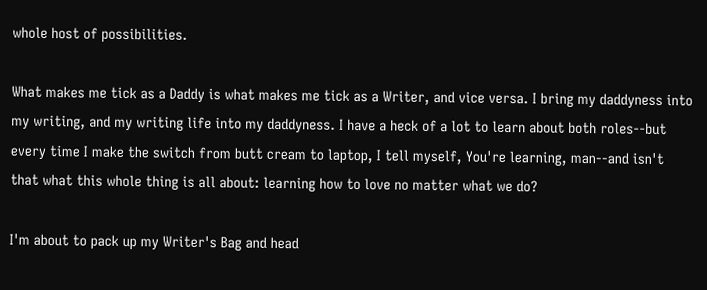whole host of possibilities.

What makes me tick as a Daddy is what makes me tick as a Writer, and vice versa. I bring my daddyness into my writing, and my writing life into my daddyness. I have a heck of a lot to learn about both roles--but every time I make the switch from butt cream to laptop, I tell myself, You're learning, man--and isn't that what this whole thing is all about: learning how to love no matter what we do?

I'm about to pack up my Writer's Bag and head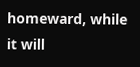homeward, while it will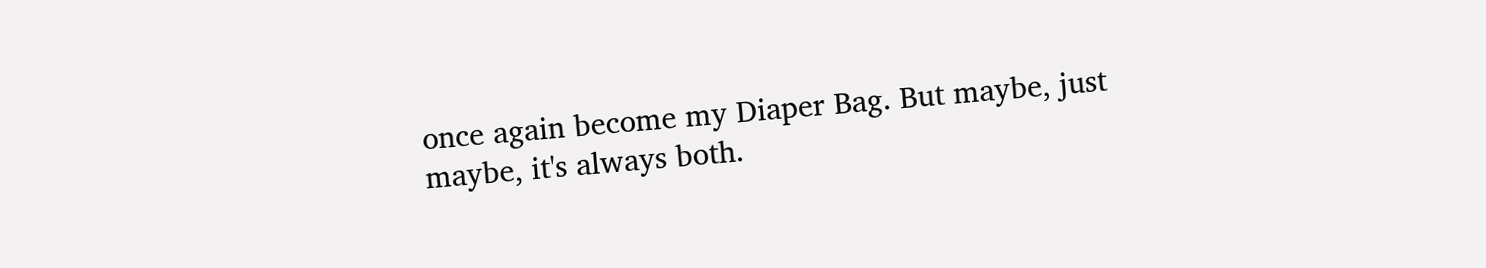once again become my Diaper Bag. But maybe, just maybe, it's always both.